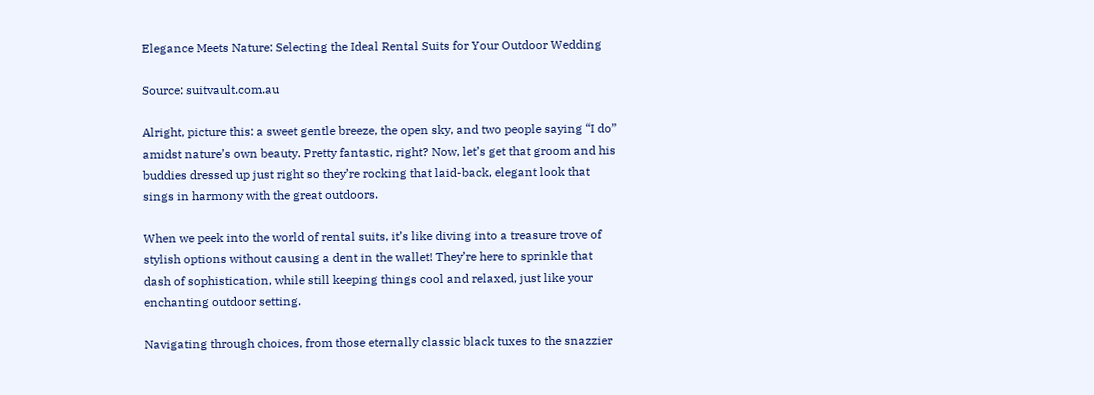Elegance Meets Nature: Selecting the Ideal Rental Suits for Your Outdoor Wedding

Source: suitvault.com.au

Alright, picture this: a sweet gentle breeze, the open sky, and two people saying “I do” amidst nature’s own beauty. Pretty fantastic, right? Now, let’s get that groom and his buddies dressed up just right so they’re rocking that laid-back, elegant look that sings in harmony with the great outdoors.

When we peek into the world of rental suits, it’s like diving into a treasure trove of stylish options without causing a dent in the wallet! They’re here to sprinkle that dash of sophistication, while still keeping things cool and relaxed, just like your enchanting outdoor setting.

Navigating through choices, from those eternally classic black tuxes to the snazzier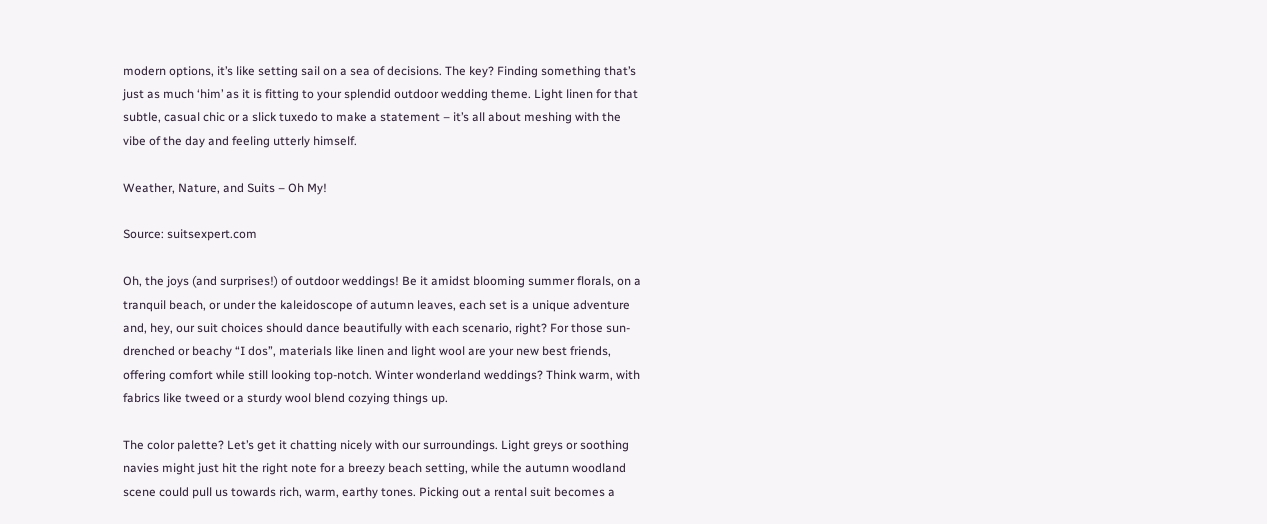modern options, it’s like setting sail on a sea of decisions. The key? Finding something that’s just as much ‘him’ as it is fitting to your splendid outdoor wedding theme. Light linen for that subtle, casual chic or a slick tuxedo to make a statement – it’s all about meshing with the vibe of the day and feeling utterly himself.

Weather, Nature, and Suits – Oh My!

Source: suitsexpert.com

Oh, the joys (and surprises!) of outdoor weddings! Be it amidst blooming summer florals, on a tranquil beach, or under the kaleidoscope of autumn leaves, each set is a unique adventure and, hey, our suit choices should dance beautifully with each scenario, right? For those sun-drenched or beachy “I dos”, materials like linen and light wool are your new best friends, offering comfort while still looking top-notch. Winter wonderland weddings? Think warm, with fabrics like tweed or a sturdy wool blend cozying things up.

The color palette? Let’s get it chatting nicely with our surroundings. Light greys or soothing navies might just hit the right note for a breezy beach setting, while the autumn woodland scene could pull us towards rich, warm, earthy tones. Picking out a rental suit becomes a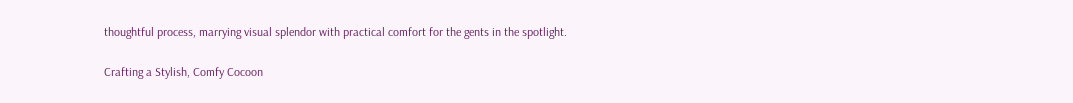thoughtful process, marrying visual splendor with practical comfort for the gents in the spotlight.

Crafting a Stylish, Comfy Cocoon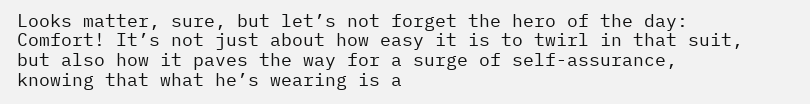Looks matter, sure, but let’s not forget the hero of the day: Comfort! It’s not just about how easy it is to twirl in that suit, but also how it paves the way for a surge of self-assurance, knowing that what he’s wearing is a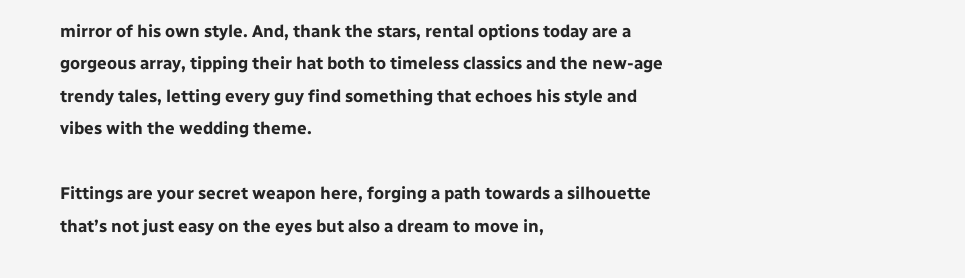mirror of his own style. And, thank the stars, rental options today are a gorgeous array, tipping their hat both to timeless classics and the new-age trendy tales, letting every guy find something that echoes his style and vibes with the wedding theme.

Fittings are your secret weapon here, forging a path towards a silhouette that’s not just easy on the eyes but also a dream to move in,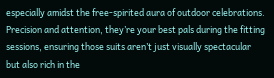especially amidst the free-spirited aura of outdoor celebrations. Precision and attention, they’re your best pals during the fitting sessions, ensuring those suits aren’t just visually spectacular but also rich in the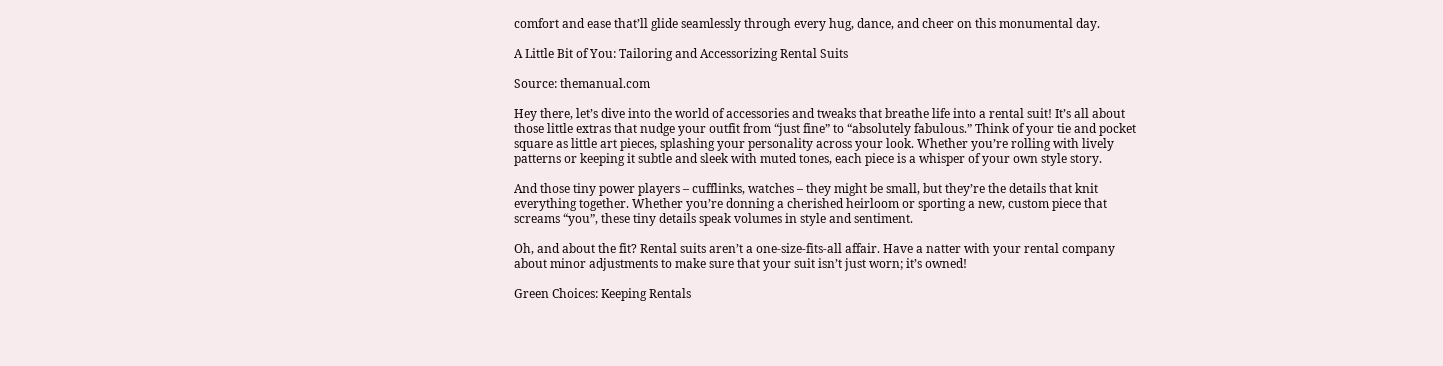comfort and ease that’ll glide seamlessly through every hug, dance, and cheer on this monumental day.

A Little Bit of You: Tailoring and Accessorizing Rental Suits

Source: themanual.com

Hey there, let’s dive into the world of accessories and tweaks that breathe life into a rental suit! It’s all about those little extras that nudge your outfit from “just fine” to “absolutely fabulous.” Think of your tie and pocket square as little art pieces, splashing your personality across your look. Whether you’re rolling with lively patterns or keeping it subtle and sleek with muted tones, each piece is a whisper of your own style story.

And those tiny power players – cufflinks, watches – they might be small, but they’re the details that knit everything together. Whether you’re donning a cherished heirloom or sporting a new, custom piece that screams “you”, these tiny details speak volumes in style and sentiment.

Oh, and about the fit? Rental suits aren’t a one-size-fits-all affair. Have a natter with your rental company about minor adjustments to make sure that your suit isn’t just worn; it’s owned!

Green Choices: Keeping Rentals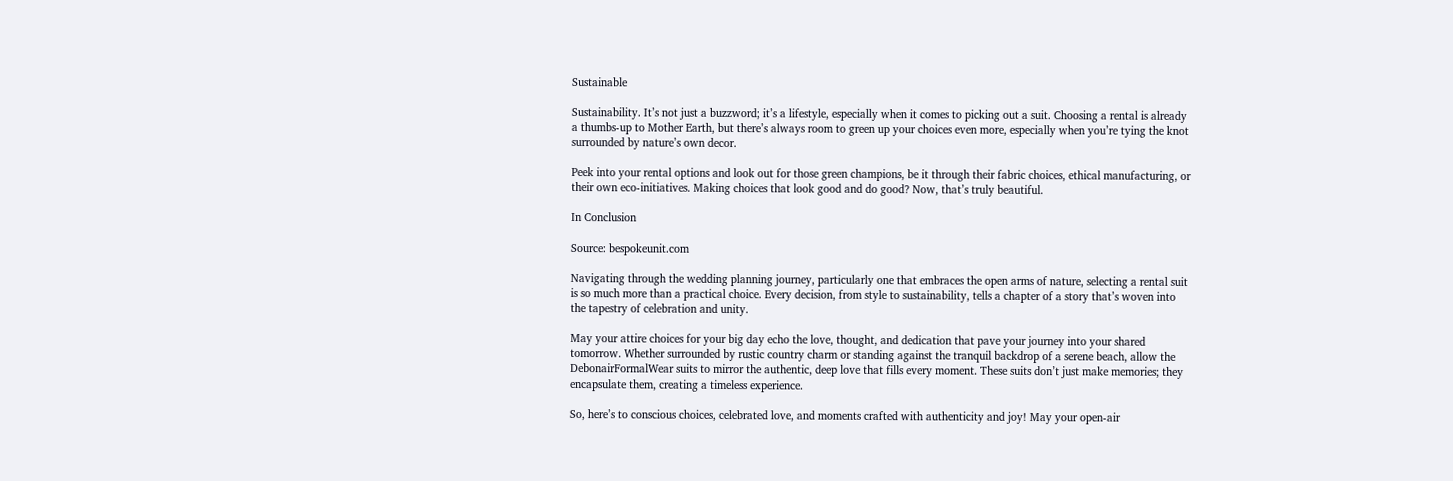Sustainable

Sustainability. It’s not just a buzzword; it’s a lifestyle, especially when it comes to picking out a suit. Choosing a rental is already a thumbs-up to Mother Earth, but there’s always room to green up your choices even more, especially when you’re tying the knot surrounded by nature’s own decor.

Peek into your rental options and look out for those green champions, be it through their fabric choices, ethical manufacturing, or their own eco-initiatives. Making choices that look good and do good? Now, that’s truly beautiful.

In Conclusion

Source: bespokeunit.com

Navigating through the wedding planning journey, particularly one that embraces the open arms of nature, selecting a rental suit is so much more than a practical choice. Every decision, from style to sustainability, tells a chapter of a story that’s woven into the tapestry of celebration and unity.

May your attire choices for your big day echo the love, thought, and dedication that pave your journey into your shared tomorrow. Whether surrounded by rustic country charm or standing against the tranquil backdrop of a serene beach, allow the DebonairFormalWear suits to mirror the authentic, deep love that fills every moment. These suits don’t just make memories; they encapsulate them, creating a timeless experience.

So, here’s to conscious choices, celebrated love, and moments crafted with authenticity and joy! May your open-air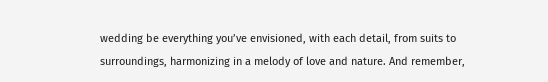wedding be everything you’ve envisioned, with each detail, from suits to surroundings, harmonizing in a melody of love and nature. And remember,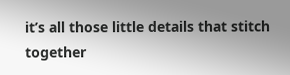it’s all those little details that stitch together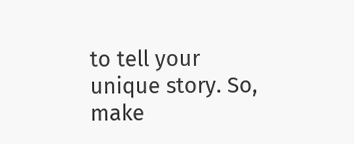to tell your unique story. So, make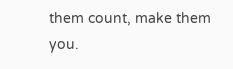them count, make them you.